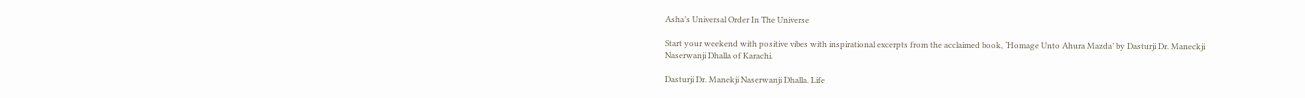Asha’s Universal Order In The Universe

Start your weekend with positive vibes with inspirational excerpts from the acclaimed book, ‘Homage Unto Ahura Mazda’ by Dasturji Dr. Maneckji Naserwanji Dhalla of Karachi.

Dasturji Dr. Manekji Naserwanji Dhalla. Life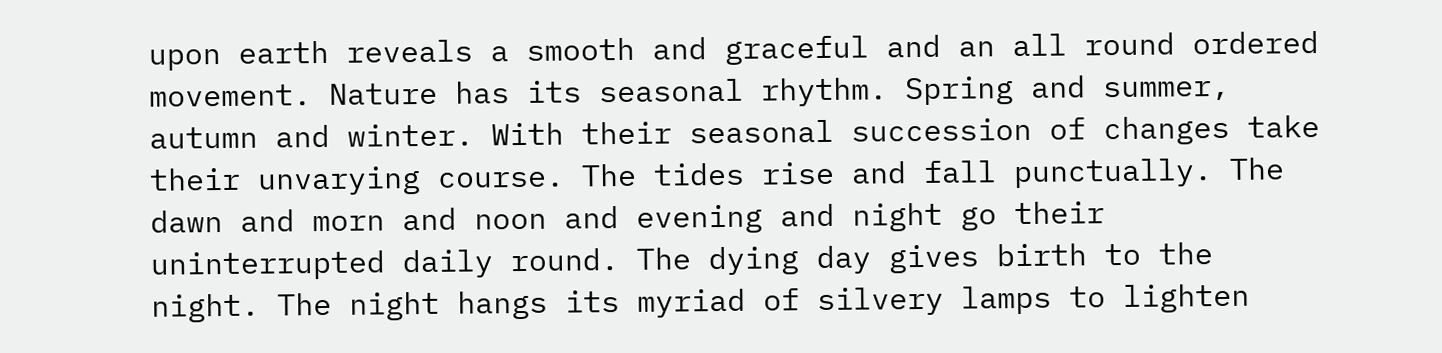upon earth reveals a smooth and graceful and an all round ordered movement. Nature has its seasonal rhythm. Spring and summer, autumn and winter. With their seasonal succession of changes take their unvarying course. The tides rise and fall punctually. The dawn and morn and noon and evening and night go their uninterrupted daily round. The dying day gives birth to the night. The night hangs its myriad of silvery lamps to lighten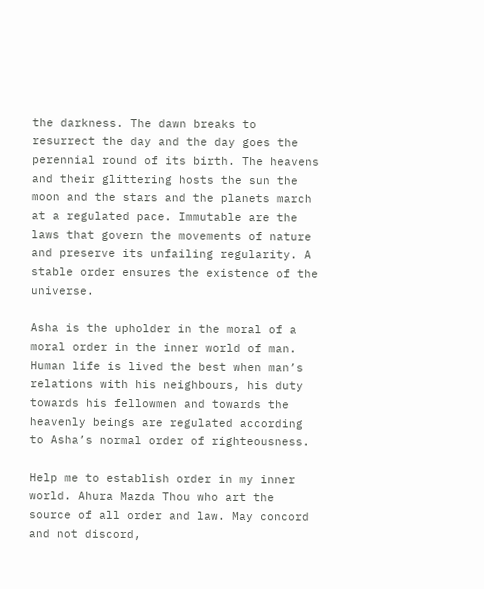the darkness. The dawn breaks to resurrect the day and the day goes the perennial round of its birth. The heavens and their glittering hosts the sun the moon and the stars and the planets march at a regulated pace. Immutable are the laws that govern the movements of nature and preserve its unfailing regularity. A stable order ensures the existence of the universe.

Asha is the upholder in the moral of a moral order in the inner world of man. Human life is lived the best when man’s relations with his neighbours, his duty towards his fellowmen and towards the heavenly beings are regulated according to Asha’s normal order of righteousness.

Help me to establish order in my inner world. Ahura Mazda Thou who art the source of all order and law. May concord and not discord,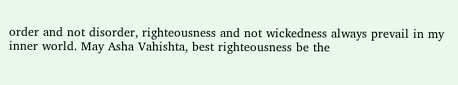order and not disorder, righteousness and not wickedness always prevail in my inner world. May Asha Vahishta, best righteousness be the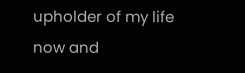upholder of my life now and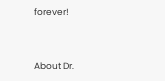forever!


About Dr.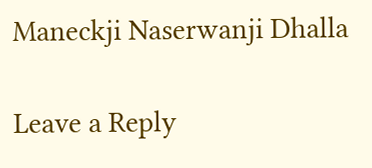Maneckji Naserwanji Dhalla

Leave a Reply